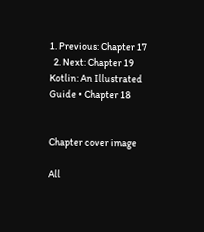1. Previous: Chapter 17
  2. Next: Chapter 19
Kotlin: An Illustrated Guide • Chapter 18


Chapter cover image

All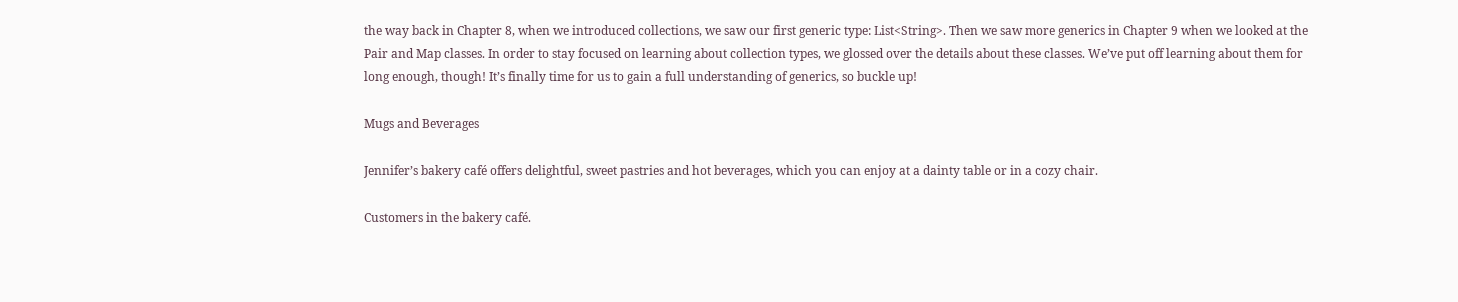the way back in Chapter 8, when we introduced collections, we saw our first generic type: List<String>. Then we saw more generics in Chapter 9 when we looked at the Pair and Map classes. In order to stay focused on learning about collection types, we glossed over the details about these classes. We’ve put off learning about them for long enough, though! It’s finally time for us to gain a full understanding of generics, so buckle up!

Mugs and Beverages

Jennifer’s bakery café offers delightful, sweet pastries and hot beverages, which you can enjoy at a dainty table or in a cozy chair.

Customers in the bakery café.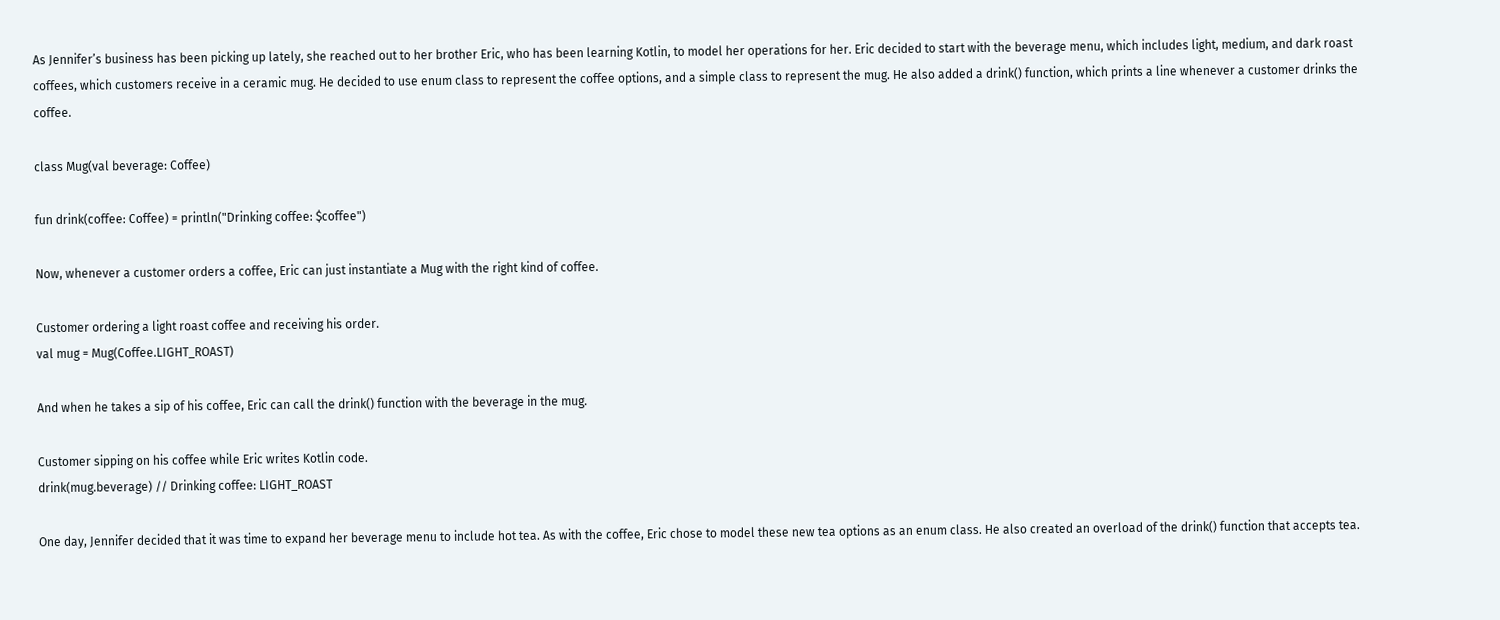As Jennifer’s business has been picking up lately, she reached out to her brother Eric, who has been learning Kotlin, to model her operations for her. Eric decided to start with the beverage menu, which includes light, medium, and dark roast coffees, which customers receive in a ceramic mug. He decided to use enum class to represent the coffee options, and a simple class to represent the mug. He also added a drink() function, which prints a line whenever a customer drinks the coffee.

class Mug(val beverage: Coffee)

fun drink(coffee: Coffee) = println("Drinking coffee: $coffee")

Now, whenever a customer orders a coffee, Eric can just instantiate a Mug with the right kind of coffee.

Customer ordering a light roast coffee and receiving his order.
val mug = Mug(Coffee.LIGHT_ROAST)

And when he takes a sip of his coffee, Eric can call the drink() function with the beverage in the mug.

Customer sipping on his coffee while Eric writes Kotlin code.
drink(mug.beverage) // Drinking coffee: LIGHT_ROAST

One day, Jennifer decided that it was time to expand her beverage menu to include hot tea. As with the coffee, Eric chose to model these new tea options as an enum class. He also created an overload of the drink() function that accepts tea.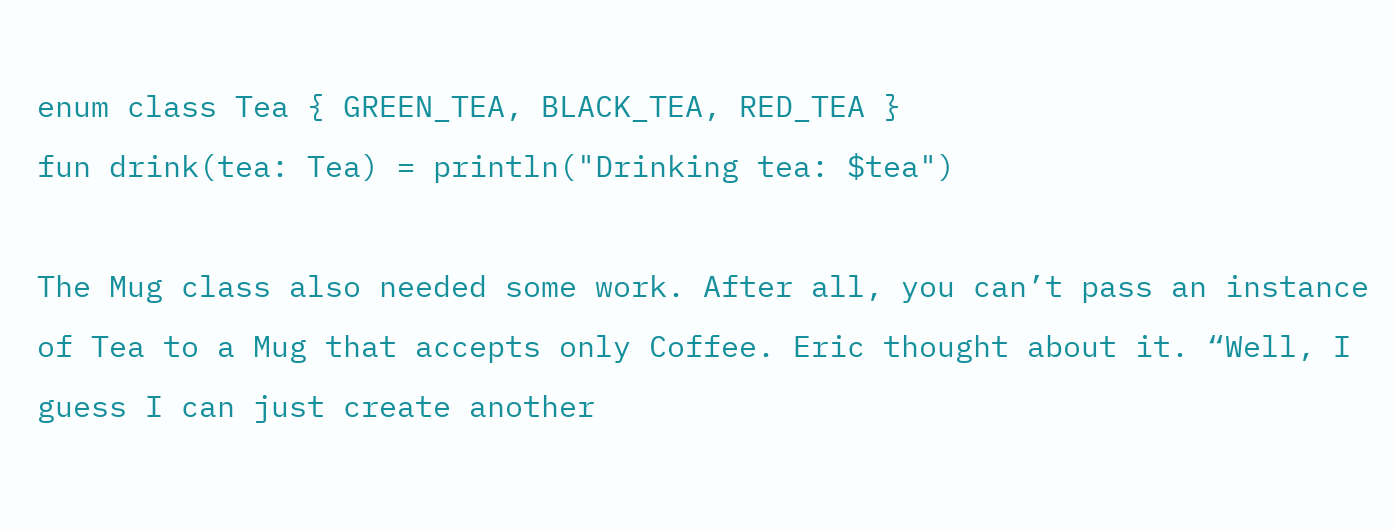enum class Tea { GREEN_TEA, BLACK_TEA, RED_TEA }
fun drink(tea: Tea) = println("Drinking tea: $tea")

The Mug class also needed some work. After all, you can’t pass an instance of Tea to a Mug that accepts only Coffee. Eric thought about it. “Well, I guess I can just create another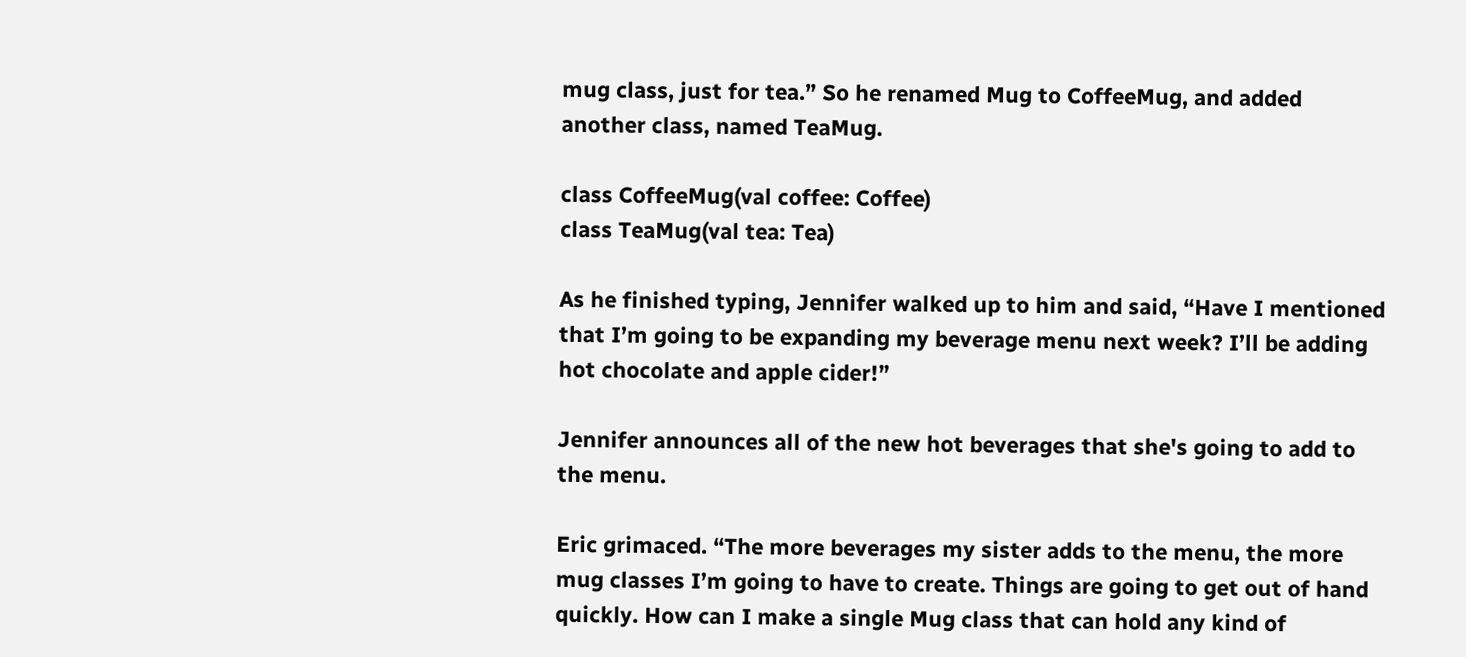mug class, just for tea.” So he renamed Mug to CoffeeMug, and added another class, named TeaMug.

class CoffeeMug(val coffee: Coffee)
class TeaMug(val tea: Tea)

As he finished typing, Jennifer walked up to him and said, “Have I mentioned that I’m going to be expanding my beverage menu next week? I’ll be adding hot chocolate and apple cider!”

Jennifer announces all of the new hot beverages that she's going to add to the menu.

Eric grimaced. “The more beverages my sister adds to the menu, the more mug classes I’m going to have to create. Things are going to get out of hand quickly. How can I make a single Mug class that can hold any kind of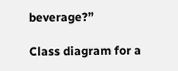beverage?”

Class diagram for a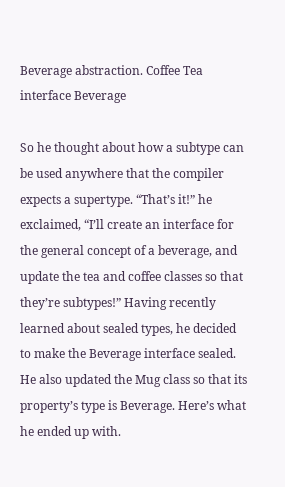Beverage abstraction. Coffee Tea interface Beverage

So he thought about how a subtype can be used anywhere that the compiler expects a supertype. “That’s it!” he exclaimed, “I’ll create an interface for the general concept of a beverage, and update the tea and coffee classes so that they’re subtypes!” Having recently learned about sealed types, he decided to make the Beverage interface sealed. He also updated the Mug class so that its property’s type is Beverage. Here’s what he ended up with.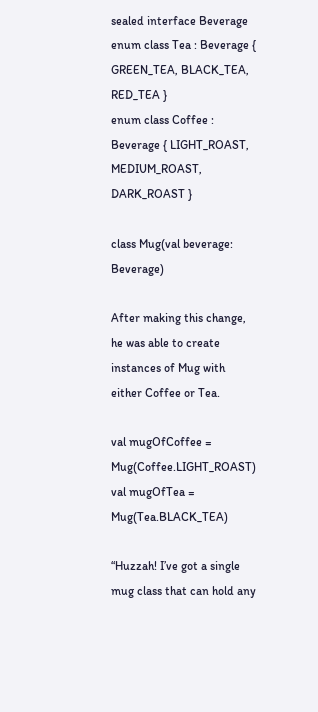sealed interface Beverage
enum class Tea : Beverage { GREEN_TEA, BLACK_TEA, RED_TEA }
enum class Coffee : Beverage { LIGHT_ROAST, MEDIUM_ROAST, DARK_ROAST }

class Mug(val beverage: Beverage)

After making this change, he was able to create instances of Mug with either Coffee or Tea.

val mugOfCoffee = Mug(Coffee.LIGHT_ROAST)
val mugOfTea = Mug(Tea.BLACK_TEA)

“Huzzah! I’ve got a single mug class that can hold any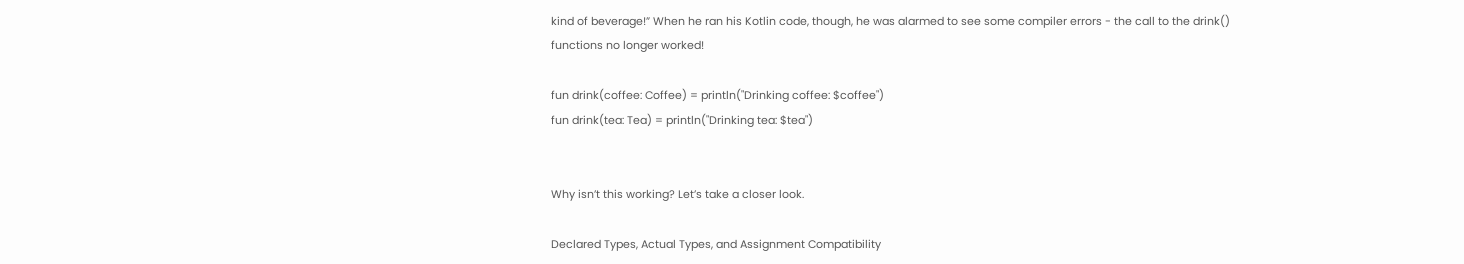kind of beverage!” When he ran his Kotlin code, though, he was alarmed to see some compiler errors - the call to the drink() functions no longer worked!

fun drink(coffee: Coffee) = println("Drinking coffee: $coffee")
fun drink(tea: Tea) = println("Drinking tea: $tea")


Why isn’t this working? Let’s take a closer look.

Declared Types, Actual Types, and Assignment Compatibility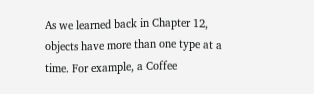As we learned back in Chapter 12, objects have more than one type at a time. For example, a Coffee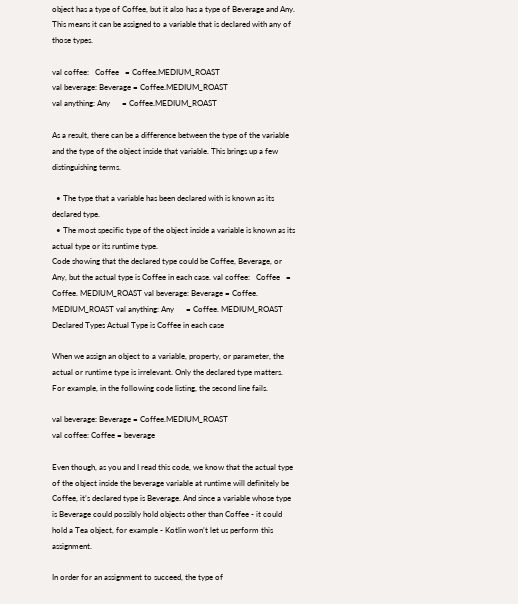object has a type of Coffee, but it also has a type of Beverage and Any. This means it can be assigned to a variable that is declared with any of those types.

val coffee:   Coffee   = Coffee.MEDIUM_ROAST
val beverage: Beverage = Coffee.MEDIUM_ROAST
val anything: Any      = Coffee.MEDIUM_ROAST

As a result, there can be a difference between the type of the variable and the type of the object inside that variable. This brings up a few distinguishing terms.

  • The type that a variable has been declared with is known as its declared type.
  • The most specific type of the object inside a variable is known as its actual type or its runtime type.
Code showing that the declared type could be Coffee, Beverage, or Any, but the actual type is Coffee in each case. val coffee:   Coffee   = Coffee. MEDIUM_ROAST val beverage: Beverage = Coffee. MEDIUM_ROAST val anything: Any      = Coffee. MEDIUM_ROAST Declared Types Actual Type is Coffee in each case

When we assign an object to a variable, property, or parameter, the actual or runtime type is irrelevant. Only the declared type matters. For example, in the following code listing, the second line fails.

val beverage: Beverage = Coffee.MEDIUM_ROAST
val coffee: Coffee = beverage

Even though, as you and I read this code, we know that the actual type of the object inside the beverage variable at runtime will definitely be Coffee, it’s declared type is Beverage. And since a variable whose type is Beverage could possibly hold objects other than Coffee - it could hold a Tea object, for example - Kotlin won’t let us perform this assignment.

In order for an assignment to succeed, the type of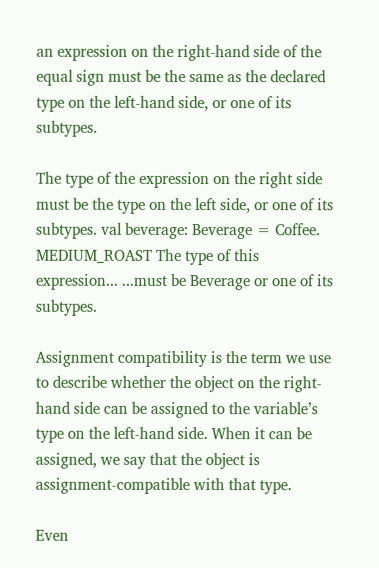an expression on the right-hand side of the equal sign must be the same as the declared type on the left-hand side, or one of its subtypes.

The type of the expression on the right side must be the type on the left side, or one of its subtypes. val beverage: Beverage = Coffee. MEDIUM_ROAST The type of this expression... ...must be Beverage or one of its subtypes.

Assignment compatibility is the term we use to describe whether the object on the right-hand side can be assigned to the variable’s type on the left-hand side. When it can be assigned, we say that the object is assignment-compatible with that type.

Even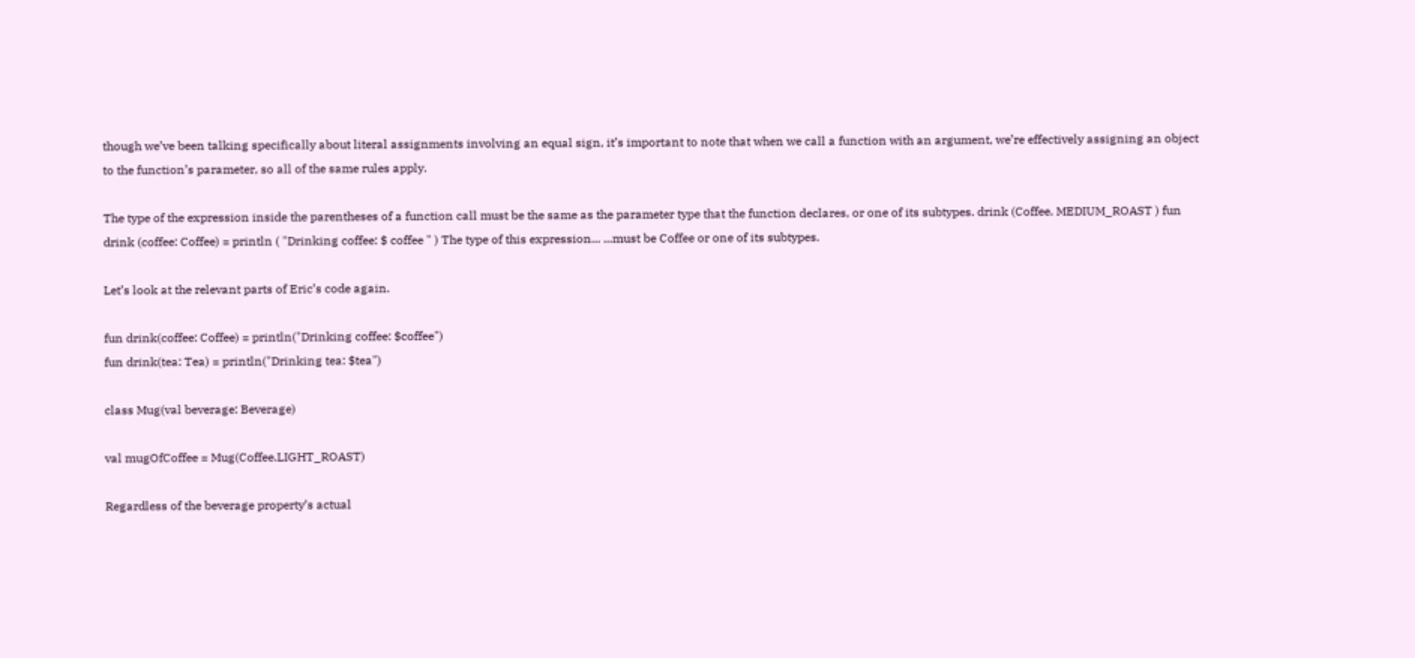though we’ve been talking specifically about literal assignments involving an equal sign, it’s important to note that when we call a function with an argument, we’re effectively assigning an object to the function’s parameter, so all of the same rules apply.

The type of the expression inside the parentheses of a function call must be the same as the parameter type that the function declares, or one of its subtypes. drink (Coffee. MEDIUM_ROAST ) fun drink (coffee: Coffee) = println ( "Drinking coffee: $ coffee " ) The type of this expression... ...must be Coffee or one of its subtypes.

Let’s look at the relevant parts of Eric’s code again.

fun drink(coffee: Coffee) = println("Drinking coffee: $coffee")
fun drink(tea: Tea) = println("Drinking tea: $tea")

class Mug(val beverage: Beverage)

val mugOfCoffee = Mug(Coffee.LIGHT_ROAST)

Regardless of the beverage property’s actual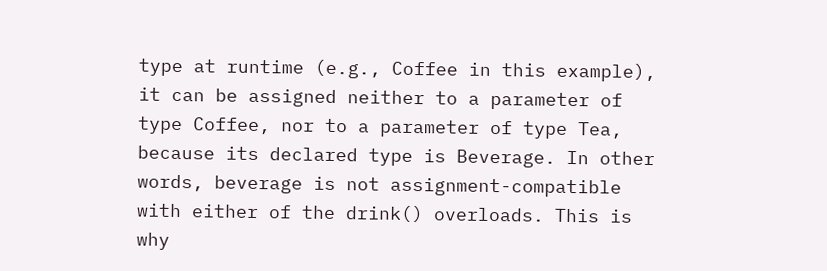type at runtime (e.g., Coffee in this example), it can be assigned neither to a parameter of type Coffee, nor to a parameter of type Tea, because its declared type is Beverage. In other words, beverage is not assignment-compatible with either of the drink() overloads. This is why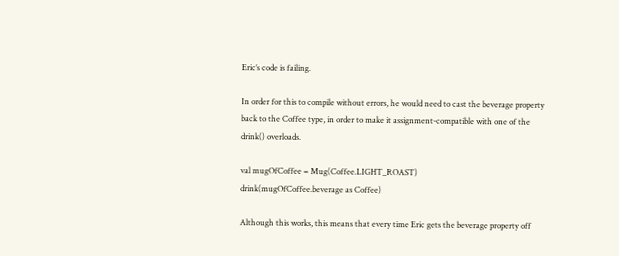Eric’s code is failing.

In order for this to compile without errors, he would need to cast the beverage property back to the Coffee type, in order to make it assignment-compatible with one of the drink() overloads.

val mugOfCoffee = Mug(Coffee.LIGHT_ROAST)
drink(mugOfCoffee.beverage as Coffee)

Although this works, this means that every time Eric gets the beverage property off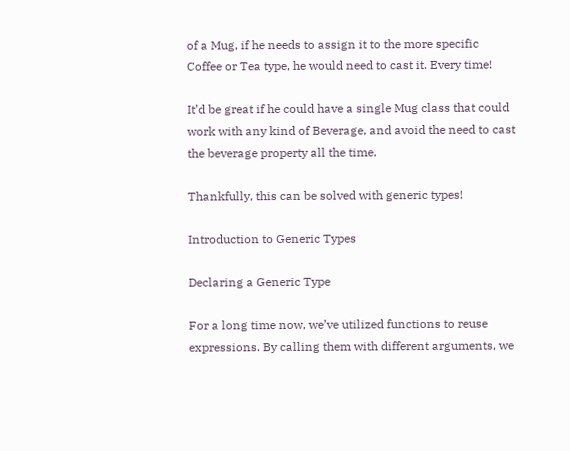of a Mug, if he needs to assign it to the more specific Coffee or Tea type, he would need to cast it. Every time!

It’d be great if he could have a single Mug class that could work with any kind of Beverage, and avoid the need to cast the beverage property all the time.

Thankfully, this can be solved with generic types!

Introduction to Generic Types

Declaring a Generic Type

For a long time now, we’ve utilized functions to reuse expressions. By calling them with different arguments, we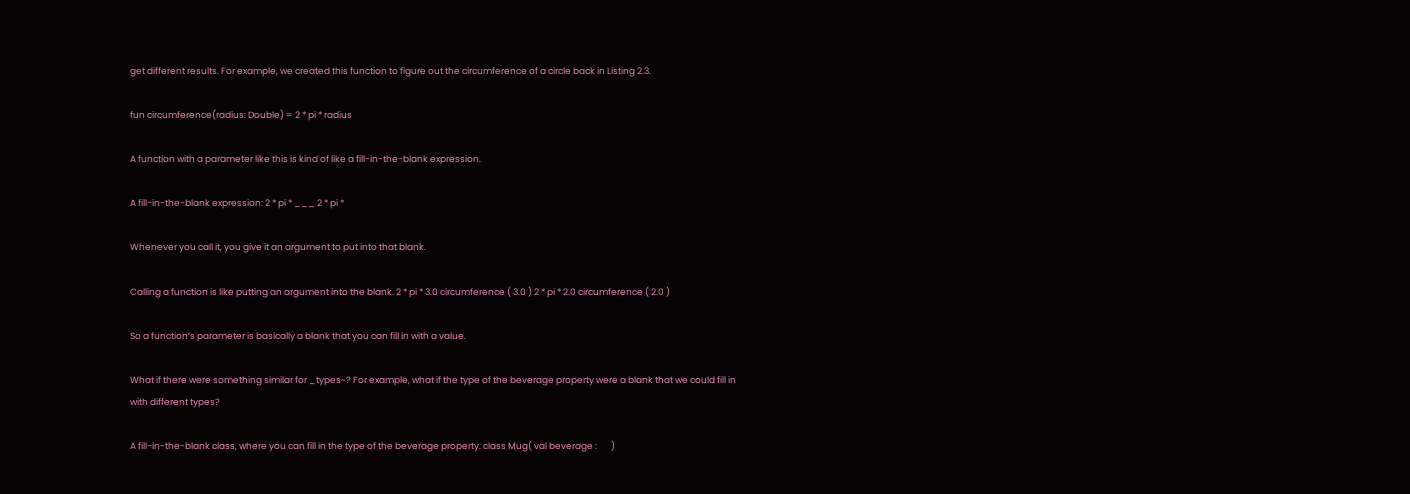get different results. For example, we created this function to figure out the circumference of a circle back in Listing 2.3.

fun circumference(radius: Double) = 2 * pi * radius

A function with a parameter like this is kind of like a fill-in-the-blank expression.

A fill-in-the-blank expression: 2 * pi * ___ 2 * pi *

Whenever you call it, you give it an argument to put into that blank.

Calling a function is like putting an argument into the blank. 2 * pi * 3.0 circumference ( 3.0 ) 2 * pi * 2.0 circumference ( 2.0 )

So a function’s parameter is basically a blank that you can fill in with a value.

What if there were something similar for _types~? For example, what if the type of the beverage property were a blank that we could fill in with different types?

A fill-in-the-blank class, where you can fill in the type of the beverage property. class Mug( val beverage :       )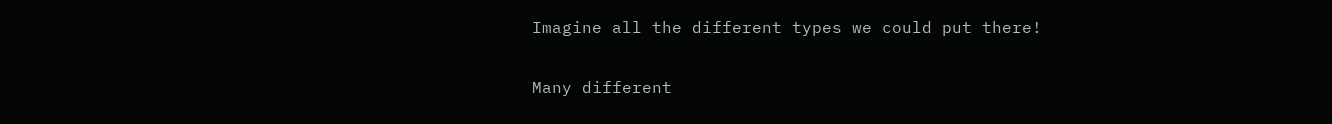Imagine all the different types we could put there!

Many different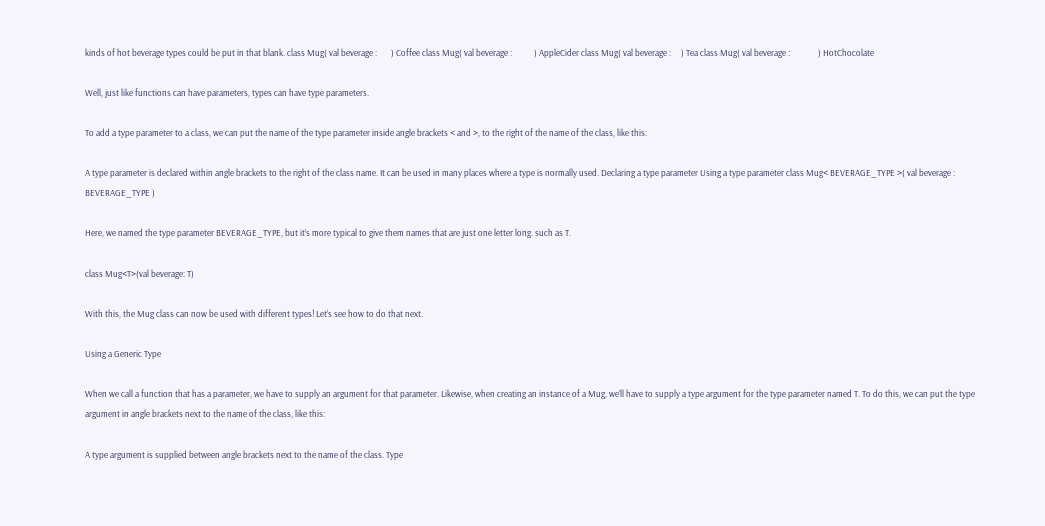kinds of hot beverage types could be put in that blank. class Mug( val beverage :       ) Coffee class Mug( val beverage :           ) AppleCider class Mug( val beverage :     ) Tea class Mug( val beverage :              ) HotChocolate

Well, just like functions can have parameters, types can have type parameters.

To add a type parameter to a class, we can put the name of the type parameter inside angle brackets < and >, to the right of the name of the class, like this:

A type parameter is declared within angle brackets to the right of the class name. It can be used in many places where a type is normally used. Declaring a type parameter Using a type parameter class Mug< BEVERAGE_TYPE >( val beverage : BEVERAGE_TYPE )

Here, we named the type parameter BEVERAGE_TYPE, but it’s more typical to give them names that are just one letter long. such as T.

class Mug<T>(val beverage: T)

With this, the Mug class can now be used with different types! Let’s see how to do that next.

Using a Generic Type

When we call a function that has a parameter, we have to supply an argument for that parameter. Likewise, when creating an instance of a Mug, we’ll have to supply a type argument for the type parameter named T. To do this, we can put the type argument in angle brackets next to the name of the class, like this:

A type argument is supplied between angle brackets next to the name of the class. Type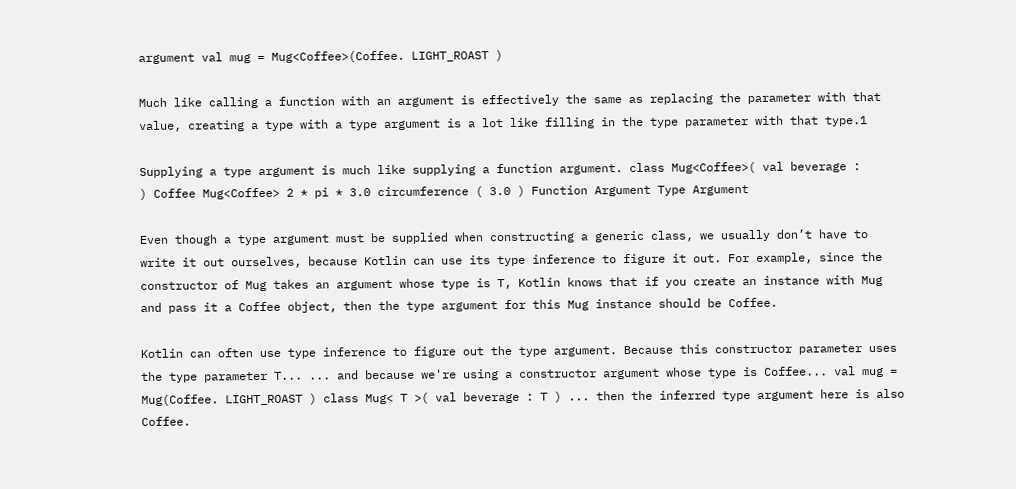argument val mug = Mug<Coffee>(Coffee. LIGHT_ROAST )

Much like calling a function with an argument is effectively the same as replacing the parameter with that value, creating a type with a type argument is a lot like filling in the type parameter with that type.1

Supplying a type argument is much like supplying a function argument. class Mug<Coffee>( val beverage :          ) Coffee Mug<Coffee> 2 * pi * 3.0 circumference ( 3.0 ) Function Argument Type Argument

Even though a type argument must be supplied when constructing a generic class, we usually don’t have to write it out ourselves, because Kotlin can use its type inference to figure it out. For example, since the constructor of Mug takes an argument whose type is T, Kotlin knows that if you create an instance with Mug and pass it a Coffee object, then the type argument for this Mug instance should be Coffee.

Kotlin can often use type inference to figure out the type argument. Because this constructor parameter uses the type parameter T... ... and because we're using a constructor argument whose type is Coffee... val mug = Mug(Coffee. LIGHT_ROAST ) class Mug< T >( val beverage : T ) ... then the inferred type argument here is also Coffee.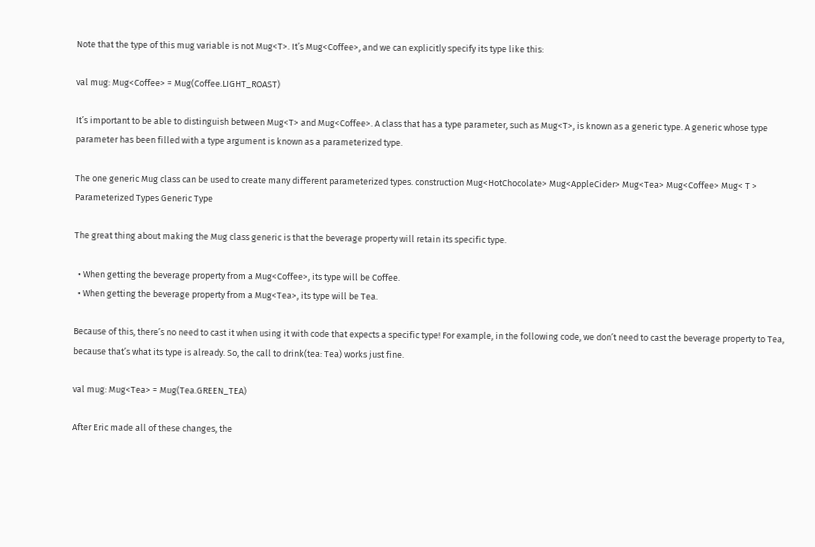Note that the type of this mug variable is not Mug<T>. It’s Mug<Coffee>, and we can explicitly specify its type like this:

val mug: Mug<Coffee> = Mug(Coffee.LIGHT_ROAST)

It’s important to be able to distinguish between Mug<T> and Mug<Coffee>. A class that has a type parameter, such as Mug<T>, is known as a generic type. A generic whose type parameter has been filled with a type argument is known as a parameterized type.

The one generic Mug class can be used to create many different parameterized types. construction Mug<HotChocolate> Mug<AppleCider> Mug<Tea> Mug<Coffee> Mug< T > Parameterized Types Generic Type

The great thing about making the Mug class generic is that the beverage property will retain its specific type.

  • When getting the beverage property from a Mug<Coffee>, its type will be Coffee.
  • When getting the beverage property from a Mug<Tea>, its type will be Tea.

Because of this, there’s no need to cast it when using it with code that expects a specific type! For example, in the following code, we don’t need to cast the beverage property to Tea, because that’s what its type is already. So, the call to drink(tea: Tea) works just fine.

val mug: Mug<Tea> = Mug(Tea.GREEN_TEA)

After Eric made all of these changes, the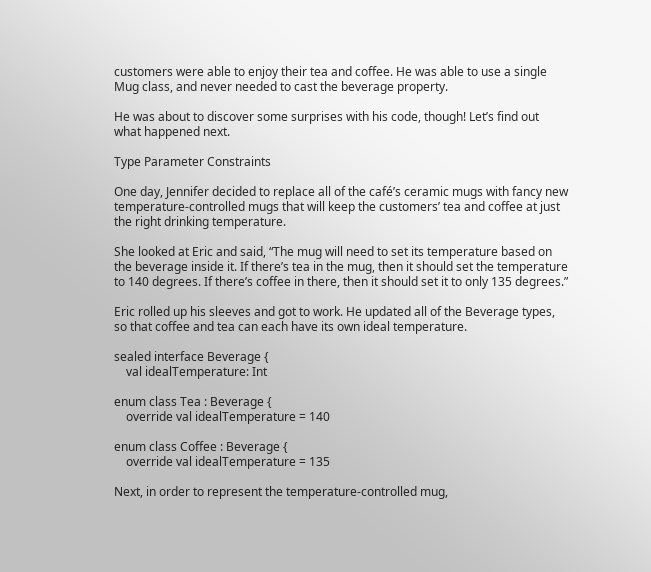customers were able to enjoy their tea and coffee. He was able to use a single Mug class, and never needed to cast the beverage property.

He was about to discover some surprises with his code, though! Let’s find out what happened next.

Type Parameter Constraints

One day, Jennifer decided to replace all of the café’s ceramic mugs with fancy new temperature-controlled mugs that will keep the customers’ tea and coffee at just the right drinking temperature.

She looked at Eric and said, “The mug will need to set its temperature based on the beverage inside it. If there’s tea in the mug, then it should set the temperature to 140 degrees. If there’s coffee in there, then it should set it to only 135 degrees.”

Eric rolled up his sleeves and got to work. He updated all of the Beverage types, so that coffee and tea can each have its own ideal temperature.

sealed interface Beverage {
    val idealTemperature: Int

enum class Tea : Beverage {
    override val idealTemperature = 140

enum class Coffee : Beverage {
    override val idealTemperature = 135

Next, in order to represent the temperature-controlled mug,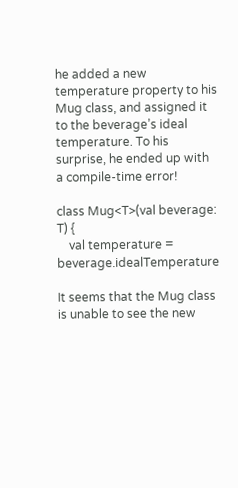he added a new temperature property to his Mug class, and assigned it to the beverage’s ideal temperature. To his surprise, he ended up with a compile-time error!

class Mug<T>(val beverage: T) {
    val temperature = beverage.idealTemperature

It seems that the Mug class is unable to see the new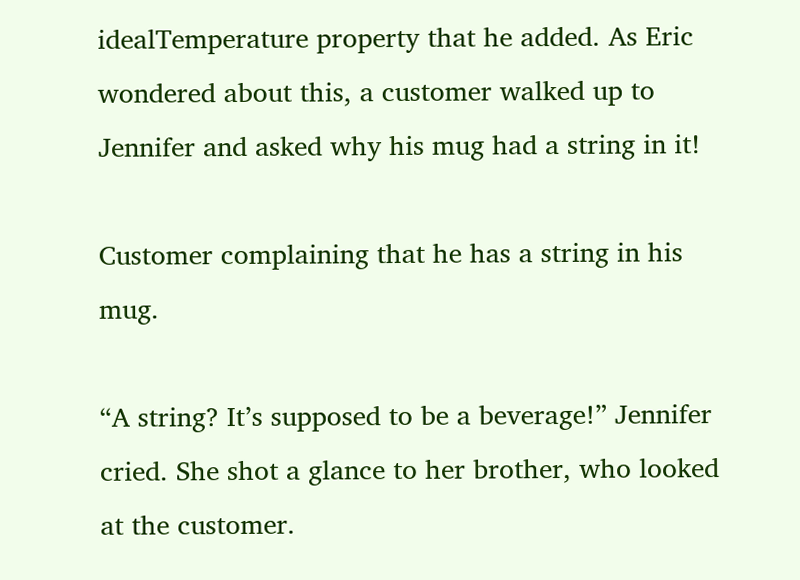idealTemperature property that he added. As Eric wondered about this, a customer walked up to Jennifer and asked why his mug had a string in it!

Customer complaining that he has a string in his mug.

“A string? It’s supposed to be a beverage!” Jennifer cried. She shot a glance to her brother, who looked at the customer.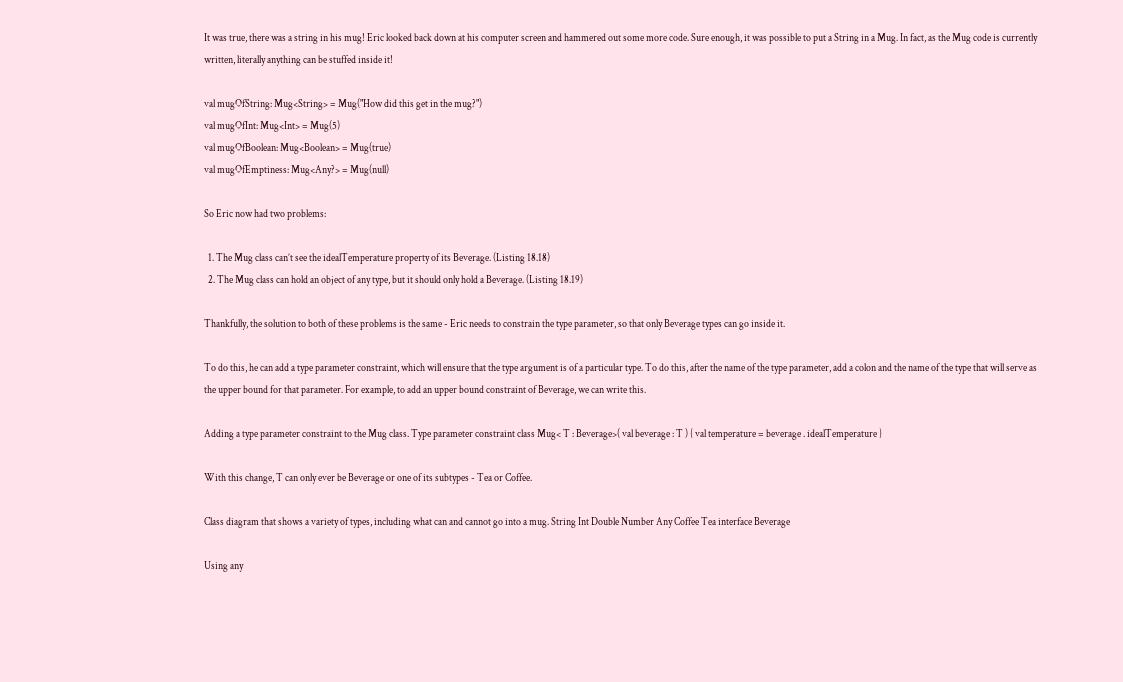It was true, there was a string in his mug! Eric looked back down at his computer screen and hammered out some more code. Sure enough, it was possible to put a String in a Mug. In fact, as the Mug code is currently written, literally anything can be stuffed inside it!

val mugOfString: Mug<String> = Mug("How did this get in the mug?")
val mugOfInt: Mug<Int> = Mug(5)
val mugOfBoolean: Mug<Boolean> = Mug(true)
val mugOfEmptiness: Mug<Any?> = Mug(null)

So Eric now had two problems:

  1. The Mug class can’t see the idealTemperature property of its Beverage. (Listing 18.18)
  2. The Mug class can hold an object of any type, but it should only hold a Beverage. (Listing 18.19)

Thankfully, the solution to both of these problems is the same - Eric needs to constrain the type parameter, so that only Beverage types can go inside it.

To do this, he can add a type parameter constraint, which will ensure that the type argument is of a particular type. To do this, after the name of the type parameter, add a colon and the name of the type that will serve as the upper bound for that parameter. For example, to add an upper bound constraint of Beverage, we can write this.

Adding a type parameter constraint to the Mug class. Type parameter constraint class Mug< T : Beverage>( val beverage : T ) { val temperature = beverage . idealTemperature }

With this change, T can only ever be Beverage or one of its subtypes - Tea or Coffee.

Class diagram that shows a variety of types, including what can and cannot go into a mug. String Int Double Number Any Coffee Tea interface Beverage

Using any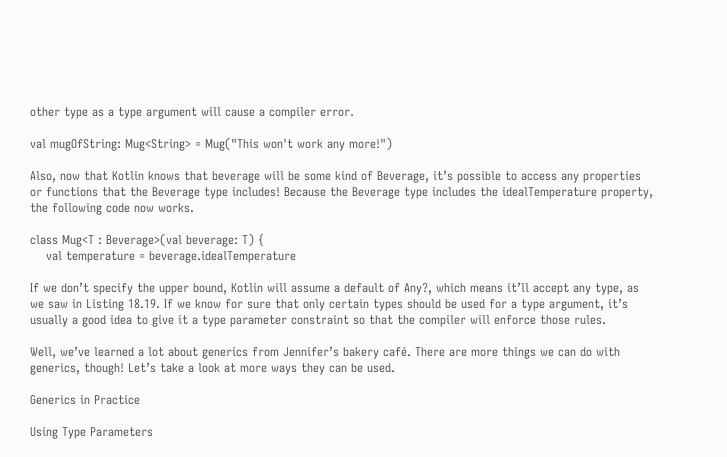other type as a type argument will cause a compiler error.

val mugOfString: Mug<String> = Mug("This won't work any more!")

Also, now that Kotlin knows that beverage will be some kind of Beverage, it’s possible to access any properties or functions that the Beverage type includes! Because the Beverage type includes the idealTemperature property, the following code now works.

class Mug<T : Beverage>(val beverage: T) {
    val temperature = beverage.idealTemperature

If we don’t specify the upper bound, Kotlin will assume a default of Any?, which means it’ll accept any type, as we saw in Listing 18.19. If we know for sure that only certain types should be used for a type argument, it’s usually a good idea to give it a type parameter constraint so that the compiler will enforce those rules.

Well, we’ve learned a lot about generics from Jennifer’s bakery café. There are more things we can do with generics, though! Let’s take a look at more ways they can be used.

Generics in Practice

Using Type Parameters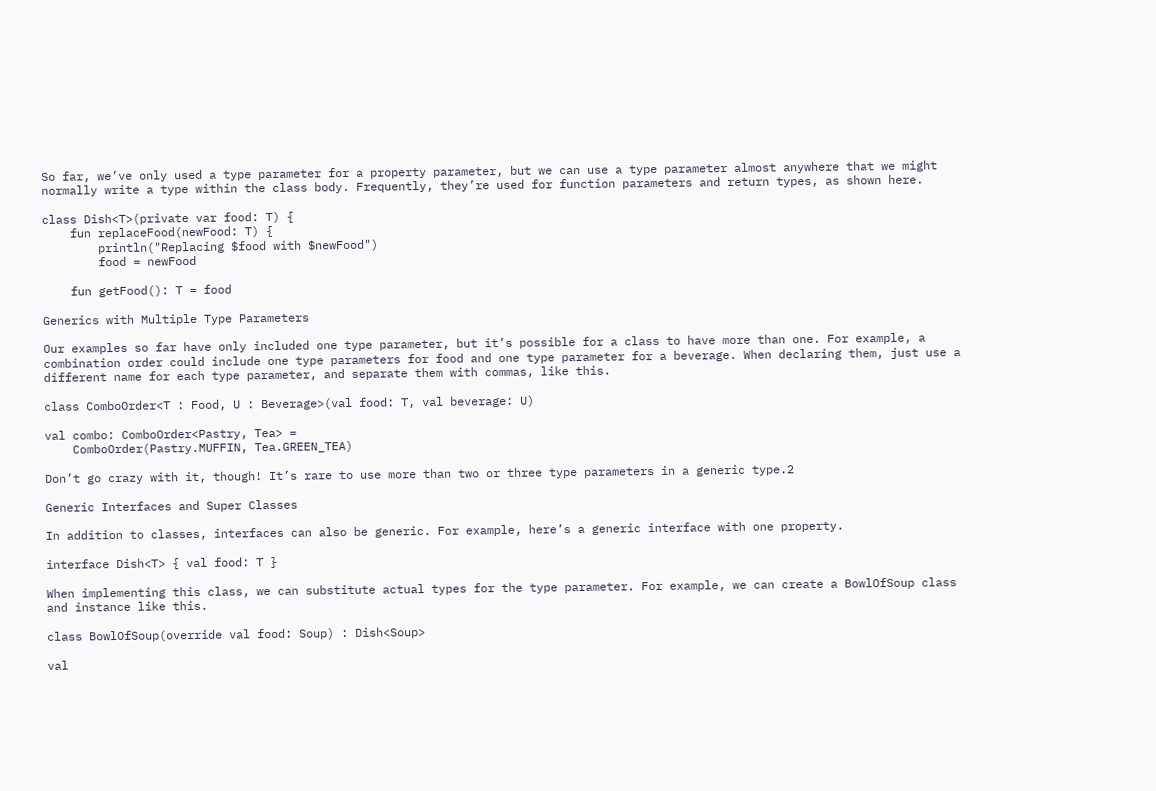So far, we’ve only used a type parameter for a property parameter, but we can use a type parameter almost anywhere that we might normally write a type within the class body. Frequently, they’re used for function parameters and return types, as shown here.

class Dish<T>(private var food: T) {
    fun replaceFood(newFood: T) {
        println("Replacing $food with $newFood")
        food = newFood

    fun getFood(): T = food

Generics with Multiple Type Parameters

Our examples so far have only included one type parameter, but it’s possible for a class to have more than one. For example, a combination order could include one type parameters for food and one type parameter for a beverage. When declaring them, just use a different name for each type parameter, and separate them with commas, like this.

class ComboOrder<T : Food, U : Beverage>(val food: T, val beverage: U)

val combo: ComboOrder<Pastry, Tea> =
    ComboOrder(Pastry.MUFFIN, Tea.GREEN_TEA)

Don’t go crazy with it, though! It’s rare to use more than two or three type parameters in a generic type.2

Generic Interfaces and Super Classes

In addition to classes, interfaces can also be generic. For example, here’s a generic interface with one property.

interface Dish<T> { val food: T }

When implementing this class, we can substitute actual types for the type parameter. For example, we can create a BowlOfSoup class and instance like this.

class BowlOfSoup(override val food: Soup) : Dish<Soup>

val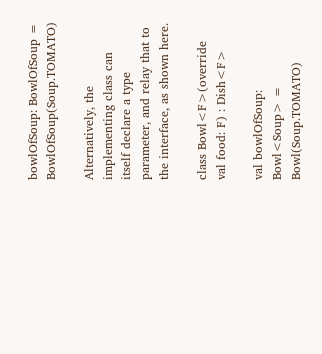bowlOfSoup: BowlOfSoup = BowlOfSoup(Soup.TOMATO)

Alternatively, the implementing class can itself declare a type parameter, and relay that to the interface, as shown here.

class Bowl<F>(override val food: F) : Dish<F>

val bowlOfSoup: Bowl<Soup> = Bowl(Soup.TOMATO)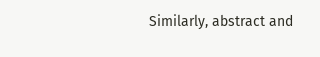Similarly, abstract and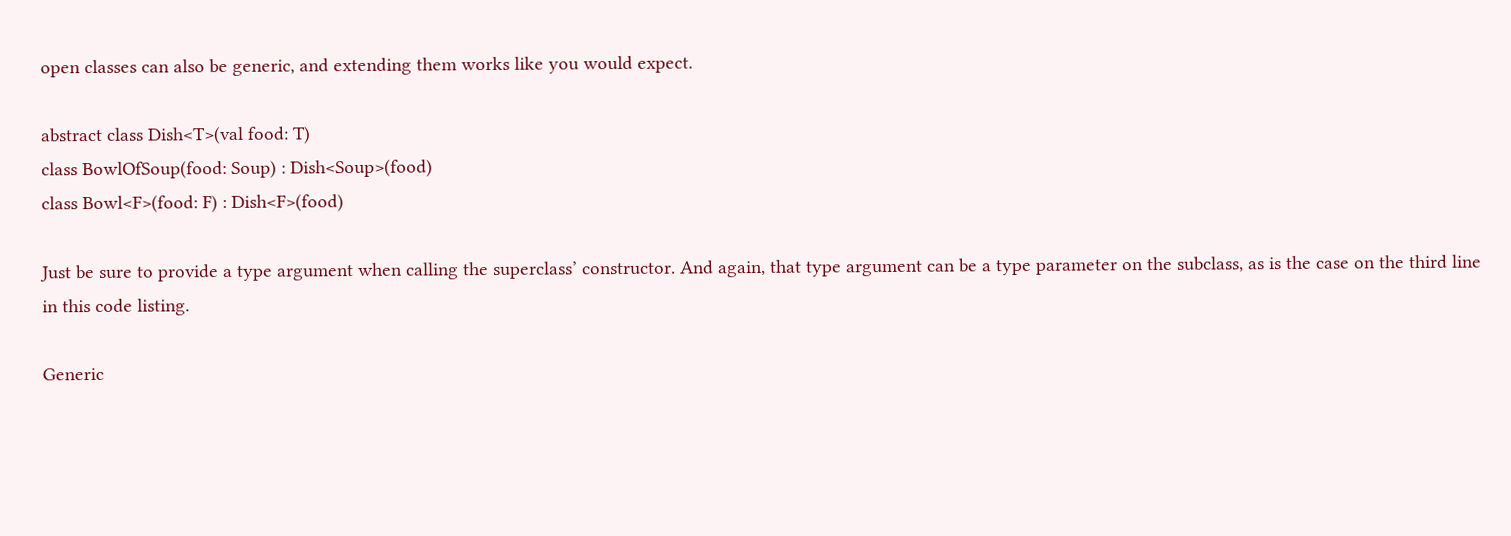open classes can also be generic, and extending them works like you would expect.

abstract class Dish<T>(val food: T)
class BowlOfSoup(food: Soup) : Dish<Soup>(food)
class Bowl<F>(food: F) : Dish<F>(food)

Just be sure to provide a type argument when calling the superclass’ constructor. And again, that type argument can be a type parameter on the subclass, as is the case on the third line in this code listing.

Generic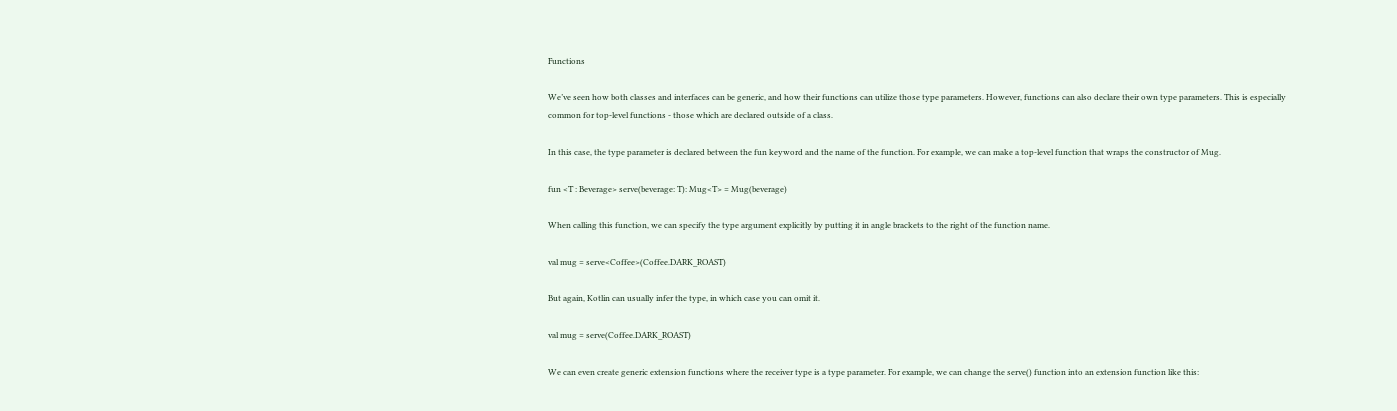Functions

We’ve seen how both classes and interfaces can be generic, and how their functions can utilize those type parameters. However, functions can also declare their own type parameters. This is especially common for top-level functions - those which are declared outside of a class.

In this case, the type parameter is declared between the fun keyword and the name of the function. For example, we can make a top-level function that wraps the constructor of Mug.

fun <T : Beverage> serve(beverage: T): Mug<T> = Mug(beverage)

When calling this function, we can specify the type argument explicitly by putting it in angle brackets to the right of the function name.

val mug = serve<Coffee>(Coffee.DARK_ROAST)

But again, Kotlin can usually infer the type, in which case you can omit it.

val mug = serve(Coffee.DARK_ROAST)

We can even create generic extension functions where the receiver type is a type parameter. For example, we can change the serve() function into an extension function like this: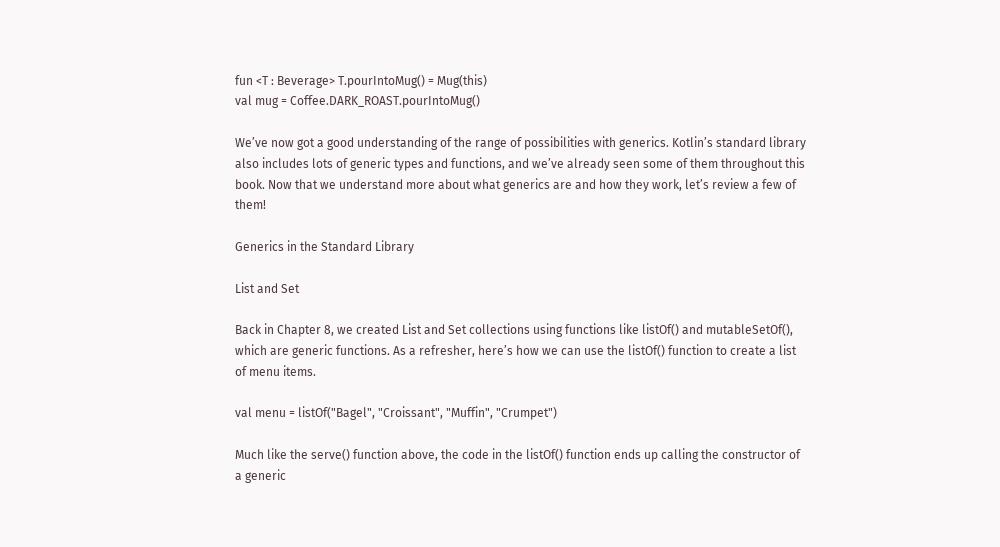fun <T : Beverage> T.pourIntoMug() = Mug(this)
val mug = Coffee.DARK_ROAST.pourIntoMug()

We’ve now got a good understanding of the range of possibilities with generics. Kotlin’s standard library also includes lots of generic types and functions, and we’ve already seen some of them throughout this book. Now that we understand more about what generics are and how they work, let’s review a few of them!

Generics in the Standard Library

List and Set

Back in Chapter 8, we created List and Set collections using functions like listOf() and mutableSetOf(), which are generic functions. As a refresher, here’s how we can use the listOf() function to create a list of menu items.

val menu = listOf("Bagel", "Croissant", "Muffin", "Crumpet")

Much like the serve() function above, the code in the listOf() function ends up calling the constructor of a generic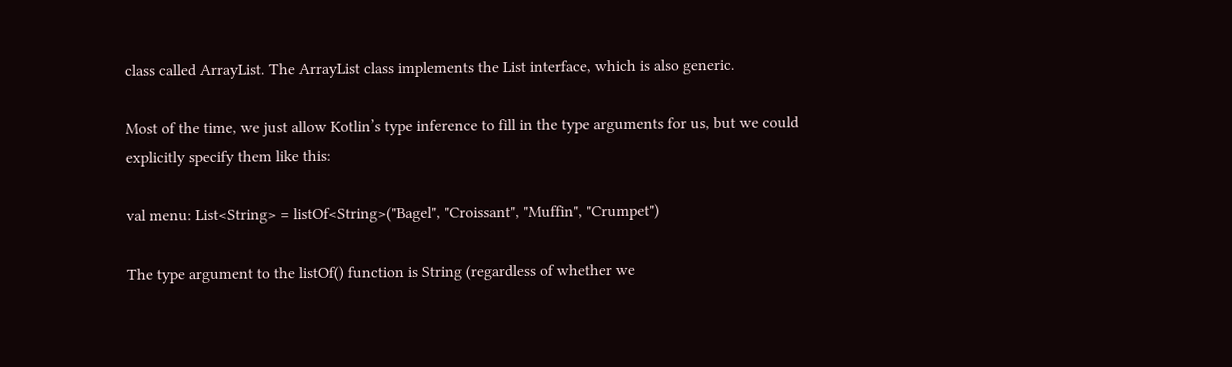class called ArrayList. The ArrayList class implements the List interface, which is also generic.

Most of the time, we just allow Kotlin’s type inference to fill in the type arguments for us, but we could explicitly specify them like this:

val menu: List<String> = listOf<String>("Bagel", "Croissant", "Muffin", "Crumpet")

The type argument to the listOf() function is String (regardless of whether we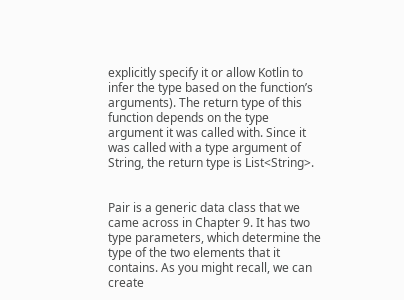explicitly specify it or allow Kotlin to infer the type based on the function’s arguments). The return type of this function depends on the type argument it was called with. Since it was called with a type argument of String, the return type is List<String>.


Pair is a generic data class that we came across in Chapter 9. It has two type parameters, which determine the type of the two elements that it contains. As you might recall, we can create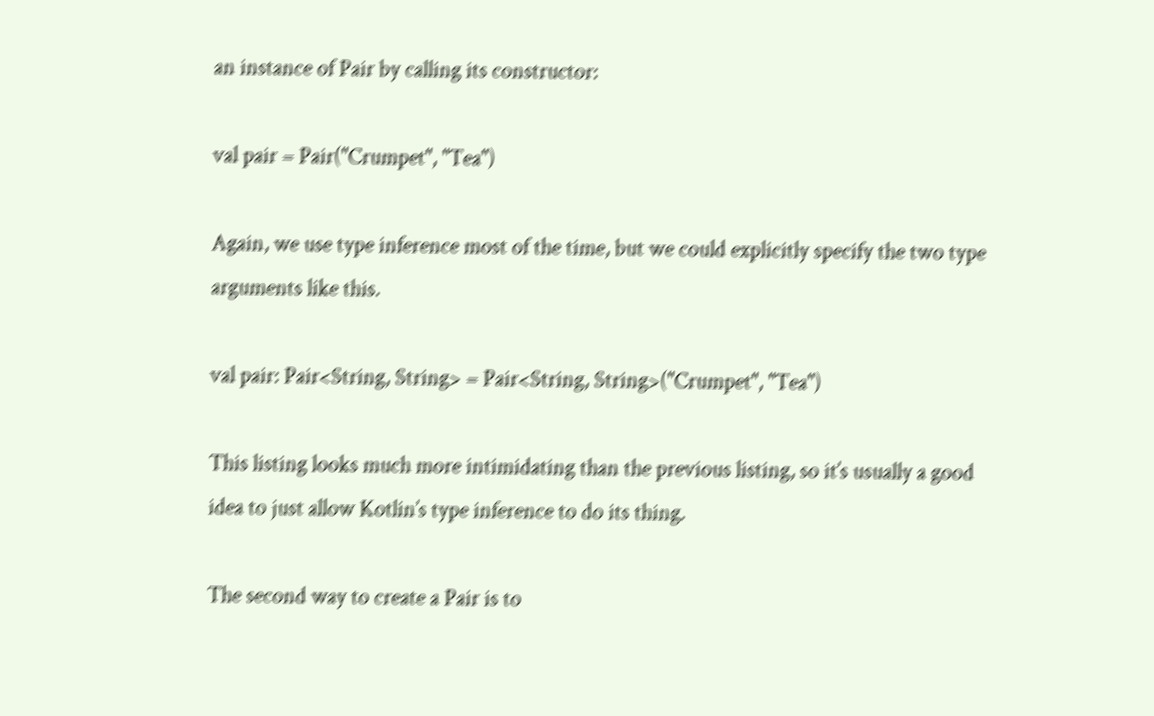an instance of Pair by calling its constructor:

val pair = Pair("Crumpet", "Tea")

Again, we use type inference most of the time, but we could explicitly specify the two type arguments like this.

val pair: Pair<String, String> = Pair<String, String>("Crumpet", "Tea")

This listing looks much more intimidating than the previous listing, so it’s usually a good idea to just allow Kotlin’s type inference to do its thing.

The second way to create a Pair is to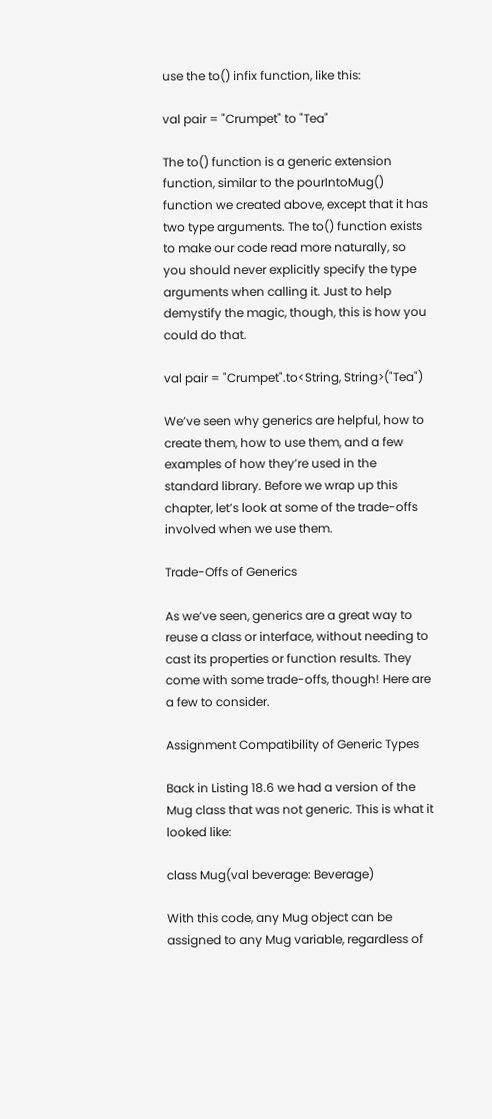use the to() infix function, like this:

val pair = "Crumpet" to "Tea"

The to() function is a generic extension function, similar to the pourIntoMug() function we created above, except that it has two type arguments. The to() function exists to make our code read more naturally, so you should never explicitly specify the type arguments when calling it. Just to help demystify the magic, though, this is how you could do that.

val pair = "Crumpet".to<String, String>("Tea")

We’ve seen why generics are helpful, how to create them, how to use them, and a few examples of how they’re used in the standard library. Before we wrap up this chapter, let’s look at some of the trade-offs involved when we use them.

Trade-Offs of Generics

As we’ve seen, generics are a great way to reuse a class or interface, without needing to cast its properties or function results. They come with some trade-offs, though! Here are a few to consider.

Assignment Compatibility of Generic Types

Back in Listing 18.6 we had a version of the Mug class that was not generic. This is what it looked like:

class Mug(val beverage: Beverage)

With this code, any Mug object can be assigned to any Mug variable, regardless of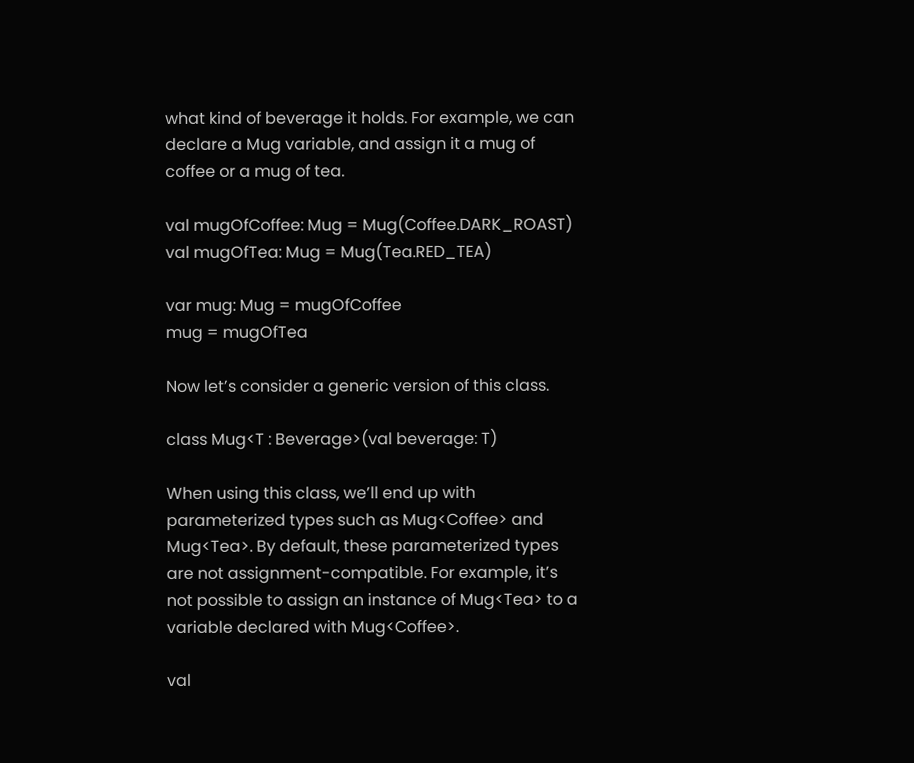what kind of beverage it holds. For example, we can declare a Mug variable, and assign it a mug of coffee or a mug of tea.

val mugOfCoffee: Mug = Mug(Coffee.DARK_ROAST)
val mugOfTea: Mug = Mug(Tea.RED_TEA)

var mug: Mug = mugOfCoffee
mug = mugOfTea

Now let’s consider a generic version of this class.

class Mug<T : Beverage>(val beverage: T)

When using this class, we’ll end up with parameterized types such as Mug<Coffee> and Mug<Tea>. By default, these parameterized types are not assignment-compatible. For example, it’s not possible to assign an instance of Mug<Tea> to a variable declared with Mug<Coffee>.

val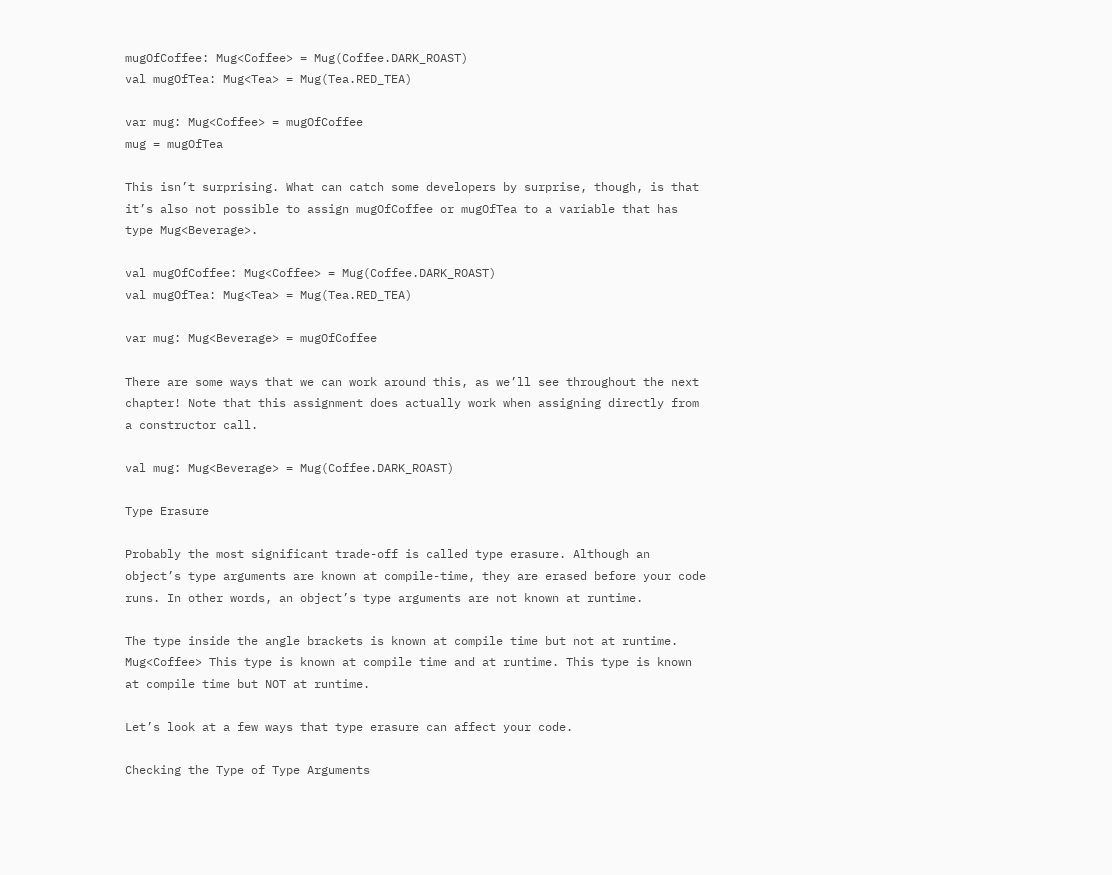mugOfCoffee: Mug<Coffee> = Mug(Coffee.DARK_ROAST)
val mugOfTea: Mug<Tea> = Mug(Tea.RED_TEA)

var mug: Mug<Coffee> = mugOfCoffee
mug = mugOfTea

This isn’t surprising. What can catch some developers by surprise, though, is that it’s also not possible to assign mugOfCoffee or mugOfTea to a variable that has type Mug<Beverage>.

val mugOfCoffee: Mug<Coffee> = Mug(Coffee.DARK_ROAST)
val mugOfTea: Mug<Tea> = Mug(Tea.RED_TEA)

var mug: Mug<Beverage> = mugOfCoffee

There are some ways that we can work around this, as we’ll see throughout the next chapter! Note that this assignment does actually work when assigning directly from a constructor call.

val mug: Mug<Beverage> = Mug(Coffee.DARK_ROAST)

Type Erasure

Probably the most significant trade-off is called type erasure. Although an object’s type arguments are known at compile-time, they are erased before your code runs. In other words, an object’s type arguments are not known at runtime.

The type inside the angle brackets is known at compile time but not at runtime. Mug<Coffee> This type is known at compile time and at runtime. This type is known at compile time but NOT at runtime.

Let’s look at a few ways that type erasure can affect your code.

Checking the Type of Type Arguments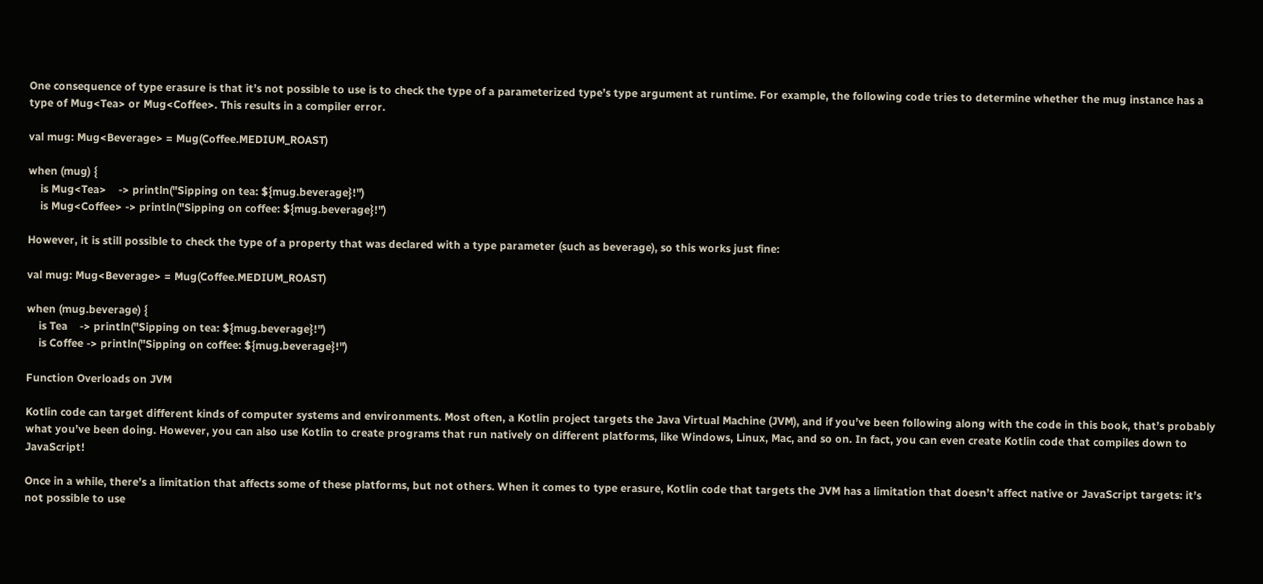One consequence of type erasure is that it’s not possible to use is to check the type of a parameterized type’s type argument at runtime. For example, the following code tries to determine whether the mug instance has a type of Mug<Tea> or Mug<Coffee>. This results in a compiler error.

val mug: Mug<Beverage> = Mug(Coffee.MEDIUM_ROAST)

when (mug) {
    is Mug<Tea>    -> println("Sipping on tea: ${mug.beverage}!")
    is Mug<Coffee> -> println("Sipping on coffee: ${mug.beverage}!")

However, it is still possible to check the type of a property that was declared with a type parameter (such as beverage), so this works just fine:

val mug: Mug<Beverage> = Mug(Coffee.MEDIUM_ROAST)

when (mug.beverage) {
    is Tea    -> println("Sipping on tea: ${mug.beverage}!")
    is Coffee -> println("Sipping on coffee: ${mug.beverage}!")

Function Overloads on JVM

Kotlin code can target different kinds of computer systems and environments. Most often, a Kotlin project targets the Java Virtual Machine (JVM), and if you’ve been following along with the code in this book, that’s probably what you’ve been doing. However, you can also use Kotlin to create programs that run natively on different platforms, like Windows, Linux, Mac, and so on. In fact, you can even create Kotlin code that compiles down to JavaScript!

Once in a while, there’s a limitation that affects some of these platforms, but not others. When it comes to type erasure, Kotlin code that targets the JVM has a limitation that doesn’t affect native or JavaScript targets: it’s not possible to use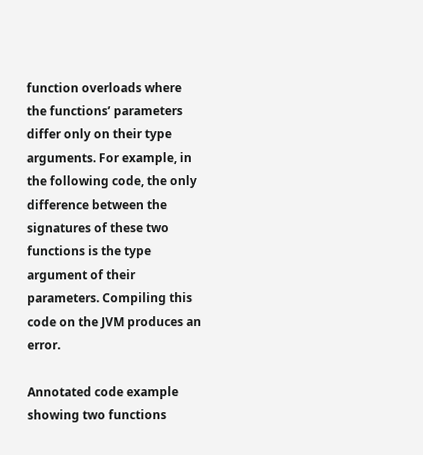function overloads where the functions’ parameters differ only on their type arguments. For example, in the following code, the only difference between the signatures of these two functions is the type argument of their parameters. Compiling this code on the JVM produces an error.

Annotated code example showing two functions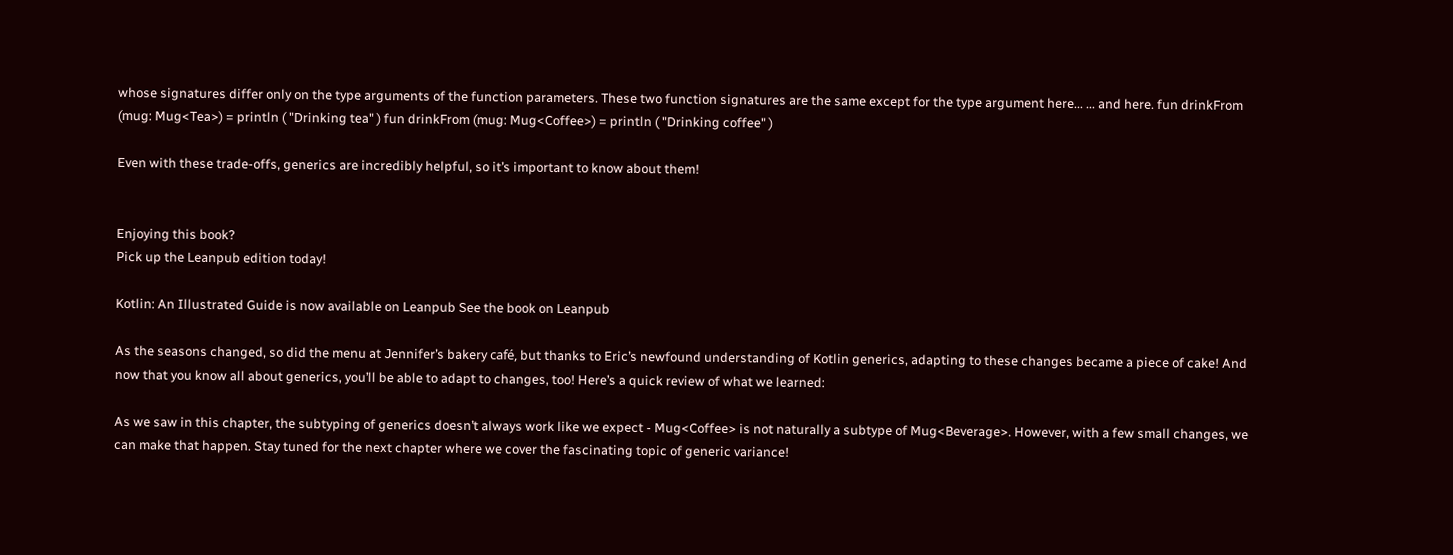whose signatures differ only on the type arguments of the function parameters. These two function signatures are the same except for the type argument here... ... and here. fun drinkFrom (mug: Mug<Tea>) = println ( "Drinking tea" ) fun drinkFrom (mug: Mug<Coffee>) = println ( "Drinking coffee" )

Even with these trade-offs, generics are incredibly helpful, so it’s important to know about them!


Enjoying this book?
Pick up the Leanpub edition today!

Kotlin: An Illustrated Guide is now available on Leanpub See the book on Leanpub

As the seasons changed, so did the menu at Jennifer’s bakery café, but thanks to Eric’s newfound understanding of Kotlin generics, adapting to these changes became a piece of cake! And now that you know all about generics, you’ll be able to adapt to changes, too! Here’s a quick review of what we learned:

As we saw in this chapter, the subtyping of generics doesn’t always work like we expect - Mug<Coffee> is not naturally a subtype of Mug<Beverage>. However, with a few small changes, we can make that happen. Stay tuned for the next chapter where we cover the fascinating topic of generic variance!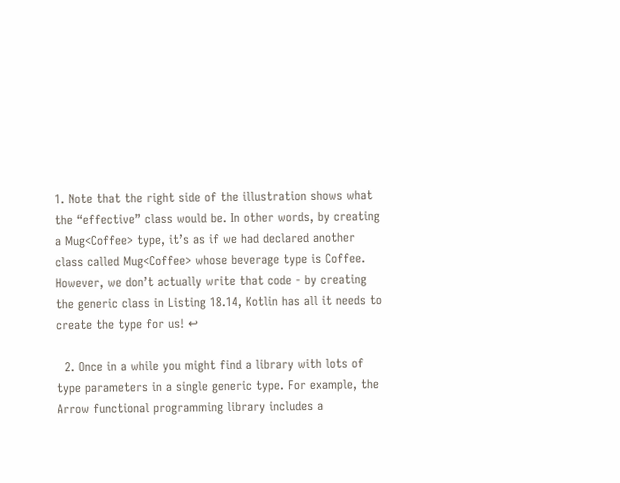1. Note that the right side of the illustration shows what the “effective” class would be. In other words, by creating a Mug<Coffee> type, it’s as if we had declared another class called Mug<Coffee> whose beverage type is Coffee. However, we don’t actually write that code - by creating the generic class in Listing 18.14, Kotlin has all it needs to create the type for us! ↩

  2. Once in a while you might find a library with lots of type parameters in a single generic type. For example, the Arrow functional programming library includes a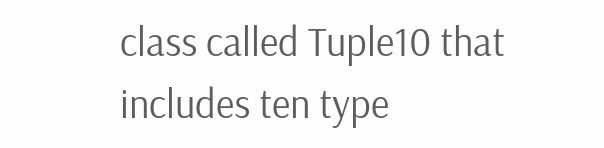class called Tuple10 that includes ten type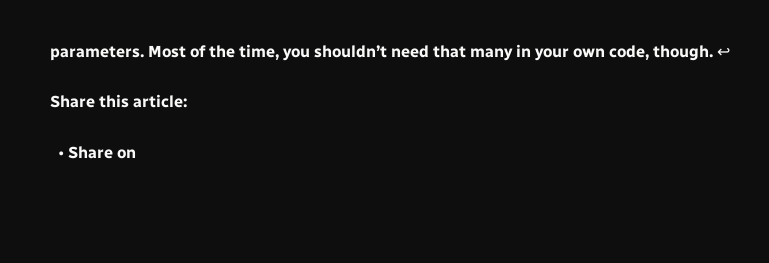parameters. Most of the time, you shouldn’t need that many in your own code, though. ↩

Share this article:

  • Share on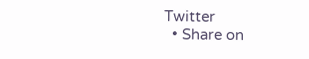Twitter
  • Share on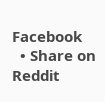Facebook
  • Share on Reddit